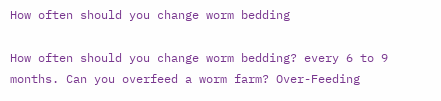How often should you change worm bedding

How often should you change worm bedding? every 6 to 9 months. Can you overfeed a worm farm? Over-Feeding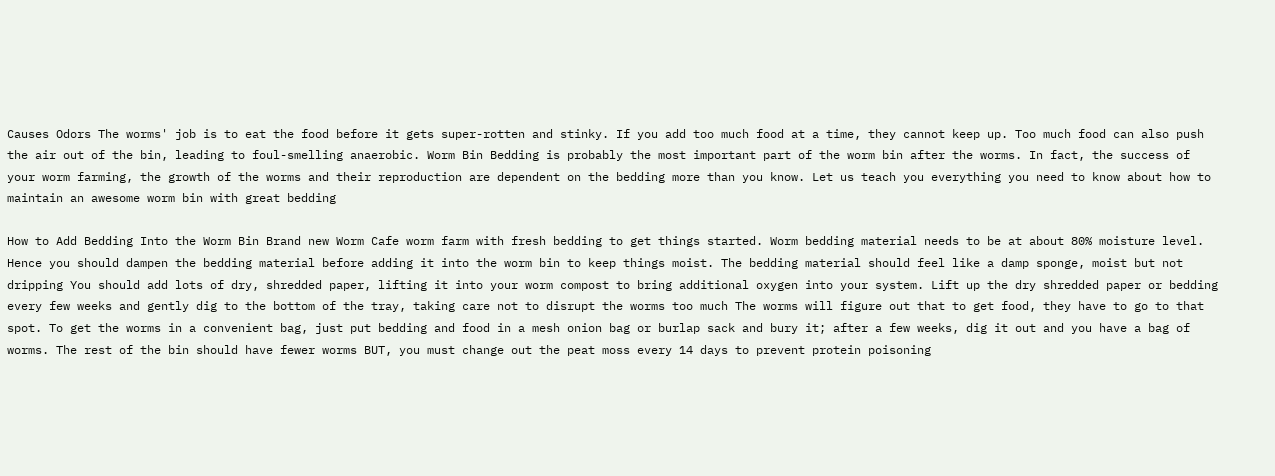Causes Odors The worms' job is to eat the food before it gets super-rotten and stinky. If you add too much food at a time, they cannot keep up. Too much food can also push the air out of the bin, leading to foul-smelling anaerobic. Worm Bin Bedding is probably the most important part of the worm bin after the worms. In fact, the success of your worm farming, the growth of the worms and their reproduction are dependent on the bedding more than you know. Let us teach you everything you need to know about how to maintain an awesome worm bin with great bedding

How to Add Bedding Into the Worm Bin Brand new Worm Cafe worm farm with fresh bedding to get things started. Worm bedding material needs to be at about 80% moisture level. Hence you should dampen the bedding material before adding it into the worm bin to keep things moist. The bedding material should feel like a damp sponge, moist but not dripping You should add lots of dry, shredded paper, lifting it into your worm compost to bring additional oxygen into your system. Lift up the dry shredded paper or bedding every few weeks and gently dig to the bottom of the tray, taking care not to disrupt the worms too much The worms will figure out that to get food, they have to go to that spot. To get the worms in a convenient bag, just put bedding and food in a mesh onion bag or burlap sack and bury it; after a few weeks, dig it out and you have a bag of worms. The rest of the bin should have fewer worms BUT, you must change out the peat moss every 14 days to prevent protein poisoning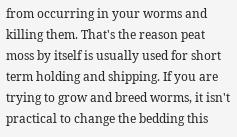from occurring in your worms and killing them. That's the reason peat moss by itself is usually used for short term holding and shipping. If you are trying to grow and breed worms, it isn't practical to change the bedding this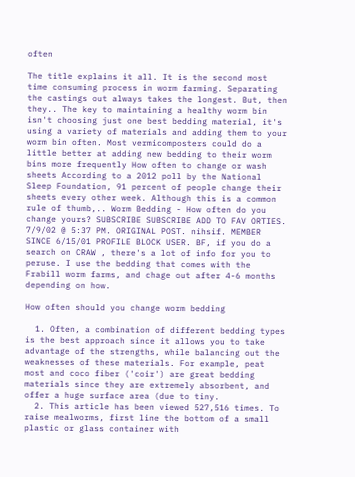often

The title explains it all. It is the second most time consuming process in worm farming. Separating the castings out always takes the longest. But, then they.. The key to maintaining a healthy worm bin isn't choosing just one best bedding material, it's using a variety of materials and adding them to your worm bin often. Most vermicomposters could do a little better at adding new bedding to their worm bins more frequently How often to change or wash sheets According to a 2012 poll by the National Sleep Foundation, 91 percent of people change their sheets every other week. Although this is a common rule of thumb,.. Worm Bedding - How often do you change yours? SUBSCRIBE SUBSCRIBE ADD TO FAV ORTIES. 7/9/02 @ 5:37 PM. ORIGINAL POST. nihsif. MEMBER SINCE 6/15/01 PROFILE BLOCK USER. BF, if you do a search on CRAW , there's a lot of info for you to peruse. I use the bedding that comes with the Frabill worm farms, and chage out after 4-6 months depending on how.

How often should you change worm bedding

  1. Often, a combination of different bedding types is the best approach since it allows you to take advantage of the strengths, while balancing out the weaknesses of these materials. For example, peat most and coco fiber ('coir') are great bedding materials since they are extremely absorbent, and offer a huge surface area (due to tiny.
  2. This article has been viewed 527,516 times. To raise mealworms, first line the bottom of a small plastic or glass container with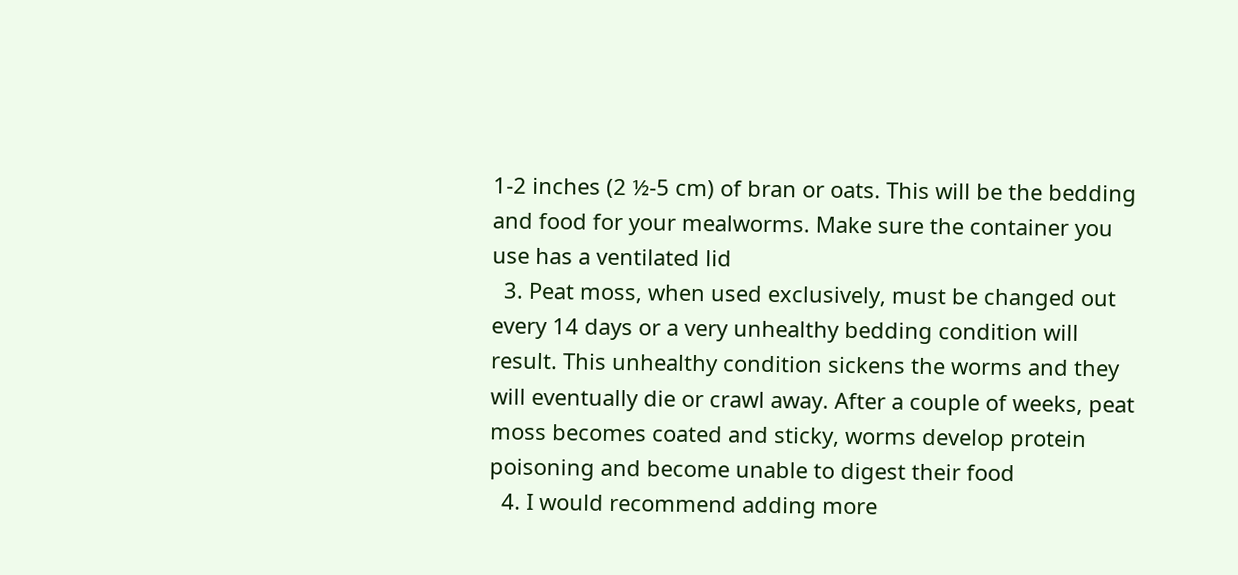1-2 inches (2 ½-5 cm) of bran or oats. This will be the bedding and food for your mealworms. Make sure the container you use has a ventilated lid
  3. Peat moss, when used exclusively, must be changed out every 14 days or a very unhealthy bedding condition will result. This unhealthy condition sickens the worms and they will eventually die or crawl away. After a couple of weeks, peat moss becomes coated and sticky, worms develop protein poisoning and become unable to digest their food
  4. I would recommend adding more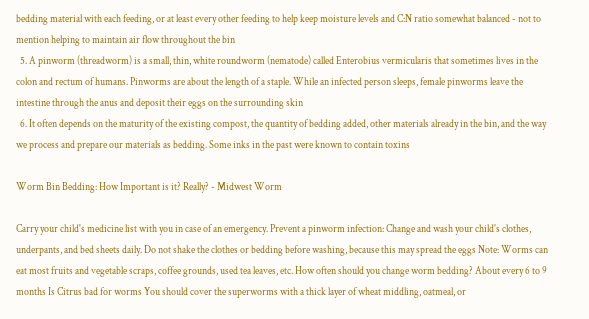bedding material with each feeding, or at least every other feeding to help keep moisture levels and C:N ratio somewhat balanced - not to mention helping to maintain air flow throughout the bin
  5. A pinworm (threadworm) is a small, thin, white roundworm (nematode) called Enterobius vermicularis that sometimes lives in the colon and rectum of humans. Pinworms are about the length of a staple. While an infected person sleeps, female pinworms leave the intestine through the anus and deposit their eggs on the surrounding skin
  6. It often depends on the maturity of the existing compost, the quantity of bedding added, other materials already in the bin, and the way we process and prepare our materials as bedding. Some inks in the past were known to contain toxins

Worm Bin Bedding: How Important is it? Really? - Midwest Worm

Carry your child's medicine list with you in case of an emergency. Prevent a pinworm infection: Change and wash your child's clothes, underpants, and bed sheets daily. Do not shake the clothes or bedding before washing, because this may spread the eggs Note: Worms can eat most fruits and vegetable scraps, coffee grounds, used tea leaves, etc. How often should you change worm bedding? About every 6 to 9 months Is Citrus bad for worms You should cover the superworms with a thick layer of wheat middling, oatmeal, or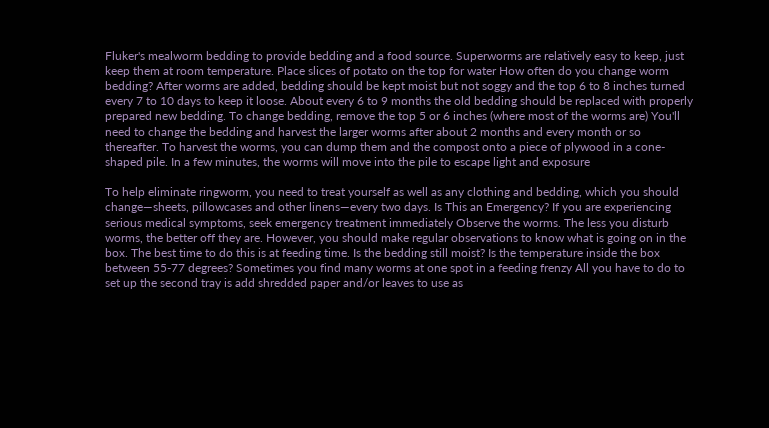Fluker's mealworm bedding to provide bedding and a food source. Superworms are relatively easy to keep, just keep them at room temperature. Place slices of potato on the top for water How often do you change worm bedding? After worms are added, bedding should be kept moist but not soggy and the top 6 to 8 inches turned every 7 to 10 days to keep it loose. About every 6 to 9 months the old bedding should be replaced with properly prepared new bedding. To change bedding, remove the top 5 or 6 inches (where most of the worms are) You'll need to change the bedding and harvest the larger worms after about 2 months and every month or so thereafter. To harvest the worms, you can dump them and the compost onto a piece of plywood in a cone-shaped pile. In a few minutes, the worms will move into the pile to escape light and exposure

To help eliminate ringworm, you need to treat yourself as well as any clothing and bedding, which you should change—sheets, pillowcases and other linens—every two days. Is This an Emergency? If you are experiencing serious medical symptoms, seek emergency treatment immediately Observe the worms. The less you disturb worms, the better off they are. However, you should make regular observations to know what is going on in the box. The best time to do this is at feeding time. Is the bedding still moist? Is the temperature inside the box between 55-77 degrees? Sometimes you find many worms at one spot in a feeding frenzy All you have to do to set up the second tray is add shredded paper and/or leaves to use as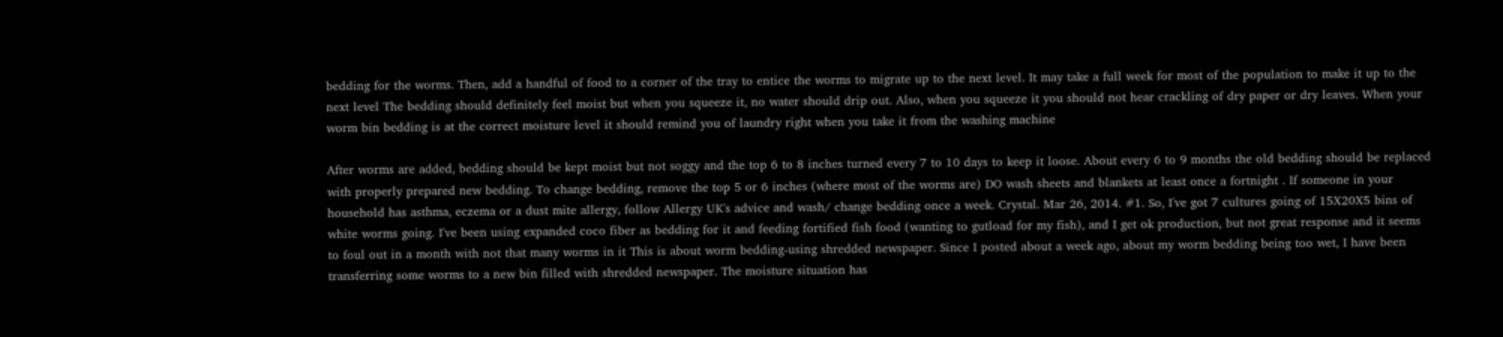bedding for the worms. Then, add a handful of food to a corner of the tray to entice the worms to migrate up to the next level. It may take a full week for most of the population to make it up to the next level The bedding should definitely feel moist but when you squeeze it, no water should drip out. Also, when you squeeze it you should not hear crackling of dry paper or dry leaves. When your worm bin bedding is at the correct moisture level it should remind you of laundry right when you take it from the washing machine

After worms are added, bedding should be kept moist but not soggy and the top 6 to 8 inches turned every 7 to 10 days to keep it loose. About every 6 to 9 months the old bedding should be replaced with properly prepared new bedding. To change bedding, remove the top 5 or 6 inches (where most of the worms are) DO wash sheets and blankets at least once a fortnight . If someone in your household has asthma, eczema or a dust mite allergy, follow Allergy UK's advice and wash/ change bedding once a week. Crystal. Mar 26, 2014. #1. So, I've got 7 cultures going of 15X20X5 bins of white worms going. I've been using expanded coco fiber as bedding for it and feeding fortified fish food (wanting to gutload for my fish), and I get ok production, but not great response and it seems to foul out in a month with not that many worms in it This is about worm bedding-using shredded newspaper. Since I posted about a week ago, about my worm bedding being too wet, I have been transferring some worms to a new bin filled with shredded newspaper. The moisture situation has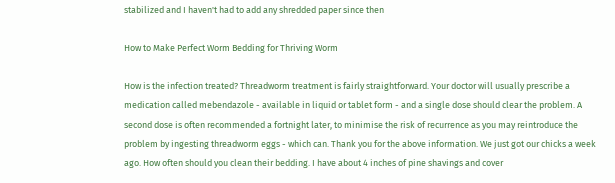stabilized and I haven't had to add any shredded paper since then

How to Make Perfect Worm Bedding for Thriving Worm

How is the infection treated? Threadworm treatment is fairly straightforward. Your doctor will usually prescribe a medication called mebendazole - available in liquid or tablet form - and a single dose should clear the problem. A second dose is often recommended a fortnight later, to minimise the risk of recurrence as you may reintroduce the problem by ingesting threadworm eggs - which can. Thank you for the above information. We just got our chicks a week ago. How often should you clean their bedding. I have about 4 inches of pine shavings and cover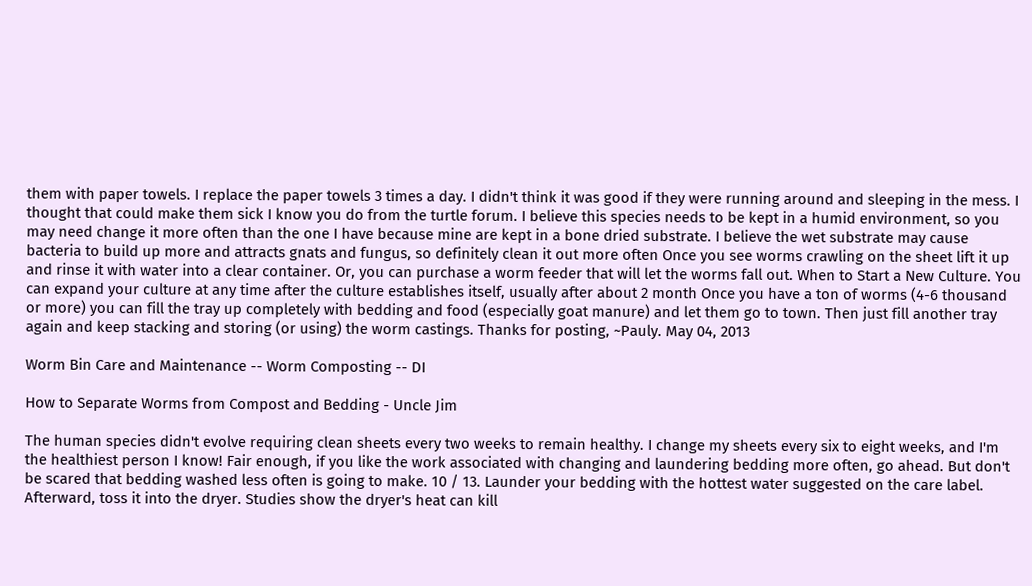them with paper towels. I replace the paper towels 3 times a day. I didn't think it was good if they were running around and sleeping in the mess. I thought that could make them sick I know you do from the turtle forum. I believe this species needs to be kept in a humid environment, so you may need change it more often than the one I have because mine are kept in a bone dried substrate. I believe the wet substrate may cause bacteria to build up more and attracts gnats and fungus, so definitely clean it out more often Once you see worms crawling on the sheet lift it up and rinse it with water into a clear container. Or, you can purchase a worm feeder that will let the worms fall out. When to Start a New Culture. You can expand your culture at any time after the culture establishes itself, usually after about 2 month Once you have a ton of worms (4-6 thousand or more) you can fill the tray up completely with bedding and food (especially goat manure) and let them go to town. Then just fill another tray again and keep stacking and storing (or using) the worm castings. Thanks for posting, ~Pauly. May 04, 2013

Worm Bin Care and Maintenance -- Worm Composting -- DI

How to Separate Worms from Compost and Bedding - Uncle Jim

The human species didn't evolve requiring clean sheets every two weeks to remain healthy. I change my sheets every six to eight weeks, and I'm the healthiest person I know! Fair enough, if you like the work associated with changing and laundering bedding more often, go ahead. But don't be scared that bedding washed less often is going to make. 10 / 13. Launder your bedding with the hottest water suggested on the care label. Afterward, toss it into the dryer. Studies show the dryer's heat can kill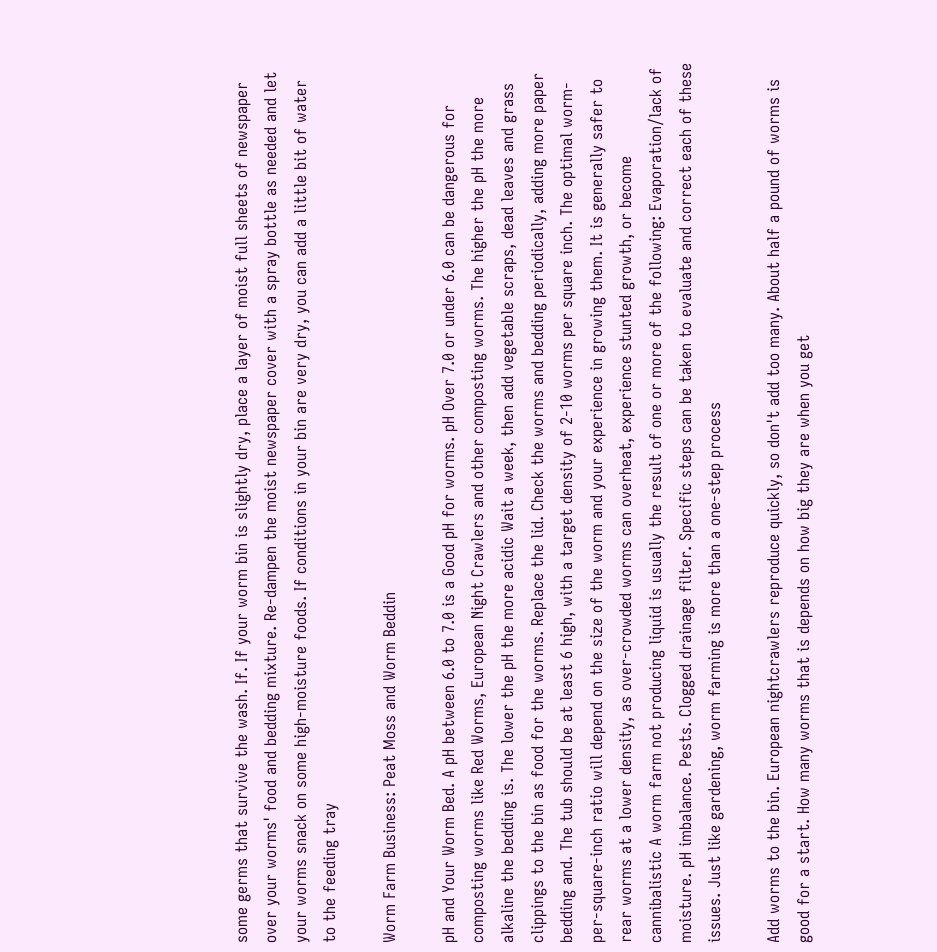some germs that survive the wash. If. If your worm bin is slightly dry, place a layer of moist full sheets of newspaper over your worms' food and bedding mixture. Re-dampen the moist newspaper cover with a spray bottle as needed and let your worms snack on some high-moisture foods. If conditions in your bin are very dry, you can add a little bit of water to the feeding tray

Worm Farm Business: Peat Moss and Worm Beddin

pH and Your Worm Bed. A pH between 6.0 to 7.0 is a Good pH for worms. pH Over 7.0 or under 6.0 can be dangerous for composting worms like Red Worms, European Night Crawlers and other composting worms. The higher the pH the more alkaline the bedding is. The lower the pH the more acidic Wait a week, then add vegetable scraps, dead leaves and grass clippings to the bin as food for the worms. Replace the lid. Check the worms and bedding periodically, adding more paper bedding and. The tub should be at least 6 high, with a target density of 2-10 worms per square inch. The optimal worm-per-square-inch ratio will depend on the size of the worm and your experience in growing them. It is generally safer to rear worms at a lower density, as over-crowded worms can overheat, experience stunted growth, or become cannibalistic A worm farm not producing liquid is usually the result of one or more of the following: Evaporation/lack of moisture. pH imbalance. Pests. Clogged drainage filter. Specific steps can be taken to evaluate and correct each of these issues. Just like gardening, worm farming is more than a one-step process

Add worms to the bin. European nightcrawlers reproduce quickly, so don't add too many. About half a pound of worms is good for a start. How many worms that is depends on how big they are when you get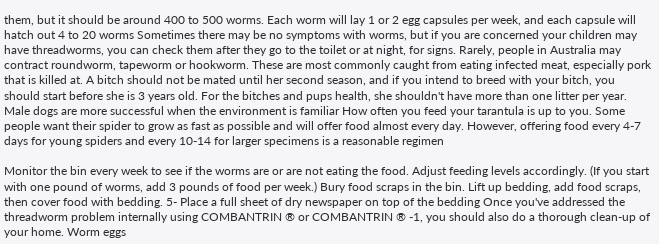them, but it should be around 400 to 500 worms. Each worm will lay 1 or 2 egg capsules per week, and each capsule will hatch out 4 to 20 worms Sometimes there may be no symptoms with worms, but if you are concerned your children may have threadworms, you can check them after they go to the toilet or at night, for signs. Rarely, people in Australia may contract roundworm, tapeworm or hookworm. These are most commonly caught from eating infected meat, especially pork that is killed at. A bitch should not be mated until her second season, and if you intend to breed with your bitch, you should start before she is 3 years old. For the bitches and pups health, she shouldn't have more than one litter per year. Male dogs are more successful when the environment is familiar How often you feed your tarantula is up to you. Some people want their spider to grow as fast as possible and will offer food almost every day. However, offering food every 4-7 days for young spiders and every 10-14 for larger specimens is a reasonable regimen

Monitor the bin every week to see if the worms are or are not eating the food. Adjust feeding levels accordingly. (If you start with one pound of worms, add 3 pounds of food per week.) Bury food scraps in the bin. Lift up bedding, add food scraps, then cover food with bedding. 5- Place a full sheet of dry newspaper on top of the bedding Once you've addressed the threadworm problem internally using COMBANTRIN ® or COMBANTRIN ® -1, you should also do a thorough clean-up of your home. Worm eggs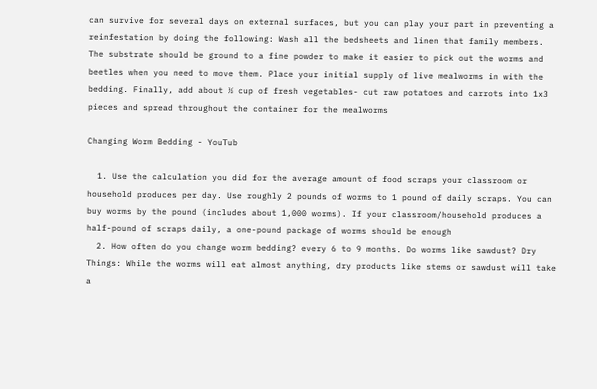can survive for several days on external surfaces, but you can play your part in preventing a reinfestation by doing the following: Wash all the bedsheets and linen that family members. The substrate should be ground to a fine powder to make it easier to pick out the worms and beetles when you need to move them. Place your initial supply of live mealworms in with the bedding. Finally, add about ½ cup of fresh vegetables- cut raw potatoes and carrots into 1x3 pieces and spread throughout the container for the mealworms

Changing Worm Bedding - YouTub

  1. Use the calculation you did for the average amount of food scraps your classroom or household produces per day. Use roughly 2 pounds of worms to 1 pound of daily scraps. You can buy worms by the pound (includes about 1,000 worms). If your classroom/household produces a half-pound of scraps daily, a one-pound package of worms should be enough
  2. How often do you change worm bedding? every 6 to 9 months. Do worms like sawdust? Dry Things: While the worms will eat almost anything, dry products like stems or sawdust will take a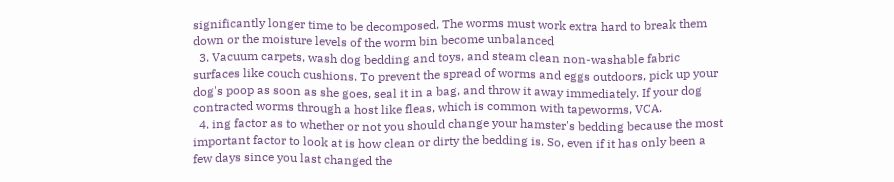significantly longer time to be decomposed. The worms must work extra hard to break them down or the moisture levels of the worm bin become unbalanced
  3. Vacuum carpets, wash dog bedding and toys, and steam clean non-washable fabric surfaces like couch cushions. To prevent the spread of worms and eggs outdoors, pick up your dog's poop as soon as she goes, seal it in a bag, and throw it away immediately. If your dog contracted worms through a host like fleas, which is common with tapeworms, VCA.
  4. ing factor as to whether or not you should change your hamster's bedding because the most important factor to look at is how clean or dirty the bedding is. So, even if it has only been a few days since you last changed the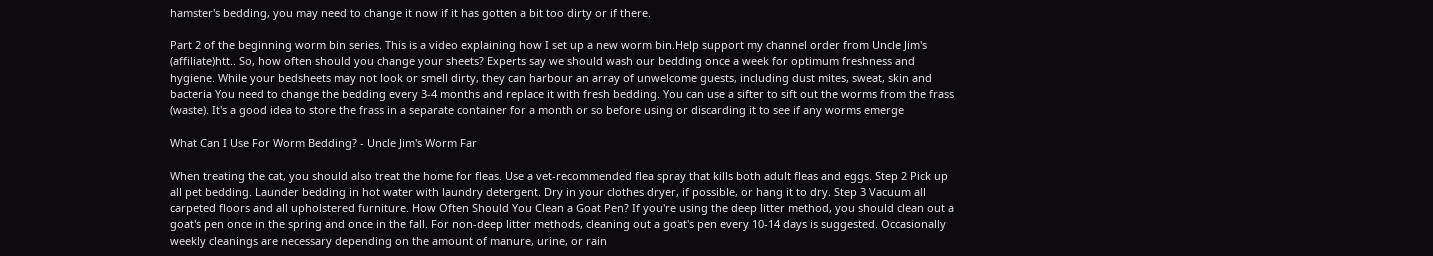hamster's bedding, you may need to change it now if it has gotten a bit too dirty or if there.

Part 2 of the beginning worm bin series. This is a video explaining how I set up a new worm bin.Help support my channel order from Uncle Jim's (affiliate)htt.. So, how often should you change your sheets? Experts say we should wash our bedding once a week for optimum freshness and hygiene. While your bedsheets may not look or smell dirty, they can harbour an array of unwelcome guests, including dust mites, sweat, skin and bacteria You need to change the bedding every 3-4 months and replace it with fresh bedding. You can use a sifter to sift out the worms from the frass (waste). It's a good idea to store the frass in a separate container for a month or so before using or discarding it to see if any worms emerge

What Can I Use For Worm Bedding? - Uncle Jim's Worm Far

When treating the cat, you should also treat the home for fleas. Use a vet-recommended flea spray that kills both adult fleas and eggs. Step 2 Pick up all pet bedding. Launder bedding in hot water with laundry detergent. Dry in your clothes dryer, if possible, or hang it to dry. Step 3 Vacuum all carpeted floors and all upholstered furniture. How Often Should You Clean a Goat Pen? If you're using the deep litter method, you should clean out a goat's pen once in the spring and once in the fall. For non-deep litter methods, cleaning out a goat's pen every 10-14 days is suggested. Occasionally weekly cleanings are necessary depending on the amount of manure, urine, or rain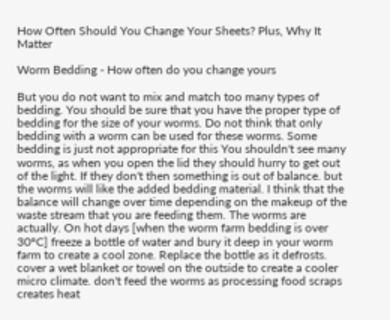How Often Should You Change Your Sheets? Plus, Why It Matter

Worm Bedding - How often do you change yours

But you do not want to mix and match too many types of bedding. You should be sure that you have the proper type of bedding for the size of your worms. Do not think that only bedding with a worm can be used for these worms. Some bedding is just not appropriate for this You shouldn't see many worms, as when you open the lid they should hurry to get out of the light. If they don't then something is out of balance. but the worms will like the added bedding material. I think that the balance will change over time depending on the makeup of the waste stream that you are feeding them. The worms are actually. On hot days [when the worm farm bedding is over 30ºC] freeze a bottle of water and bury it deep in your worm farm to create a cool zone. Replace the bottle as it defrosts. cover a wet blanket or towel on the outside to create a cooler micro climate. don't feed the worms as processing food scraps creates heat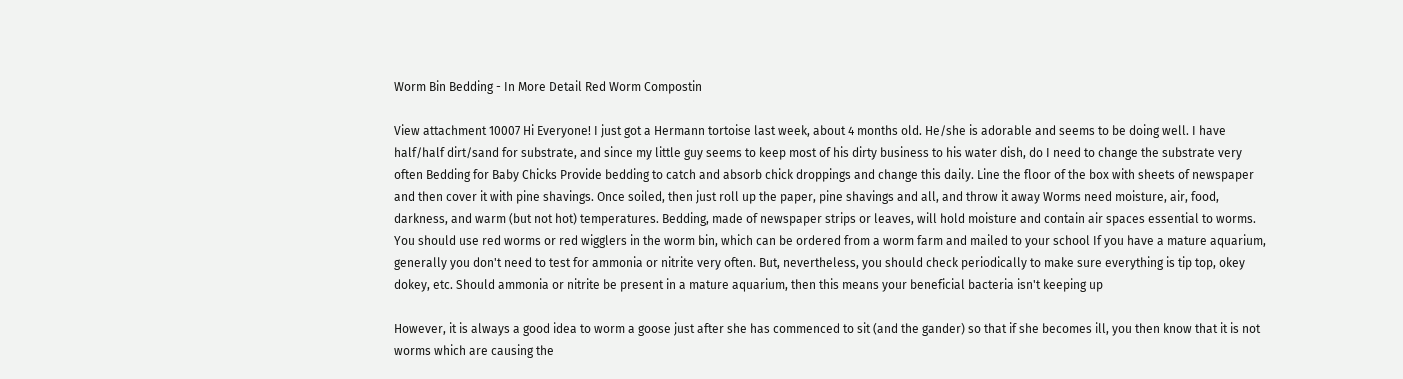Worm Bin Bedding - In More Detail Red Worm Compostin

View attachment 10007 Hi Everyone! I just got a Hermann tortoise last week, about 4 months old. He/she is adorable and seems to be doing well. I have half/half dirt/sand for substrate, and since my little guy seems to keep most of his dirty business to his water dish, do I need to change the substrate very often Bedding for Baby Chicks Provide bedding to catch and absorb chick droppings and change this daily. Line the floor of the box with sheets of newspaper and then cover it with pine shavings. Once soiled, then just roll up the paper, pine shavings and all, and throw it away Worms need moisture, air, food, darkness, and warm (but not hot) temperatures. Bedding, made of newspaper strips or leaves, will hold moisture and contain air spaces essential to worms. You should use red worms or red wigglers in the worm bin, which can be ordered from a worm farm and mailed to your school If you have a mature aquarium, generally you don't need to test for ammonia or nitrite very often. But, nevertheless, you should check periodically to make sure everything is tip top, okey dokey, etc. Should ammonia or nitrite be present in a mature aquarium, then this means your beneficial bacteria isn't keeping up

However, it is always a good idea to worm a goose just after she has commenced to sit (and the gander) so that if she becomes ill, you then know that it is not worms which are causing the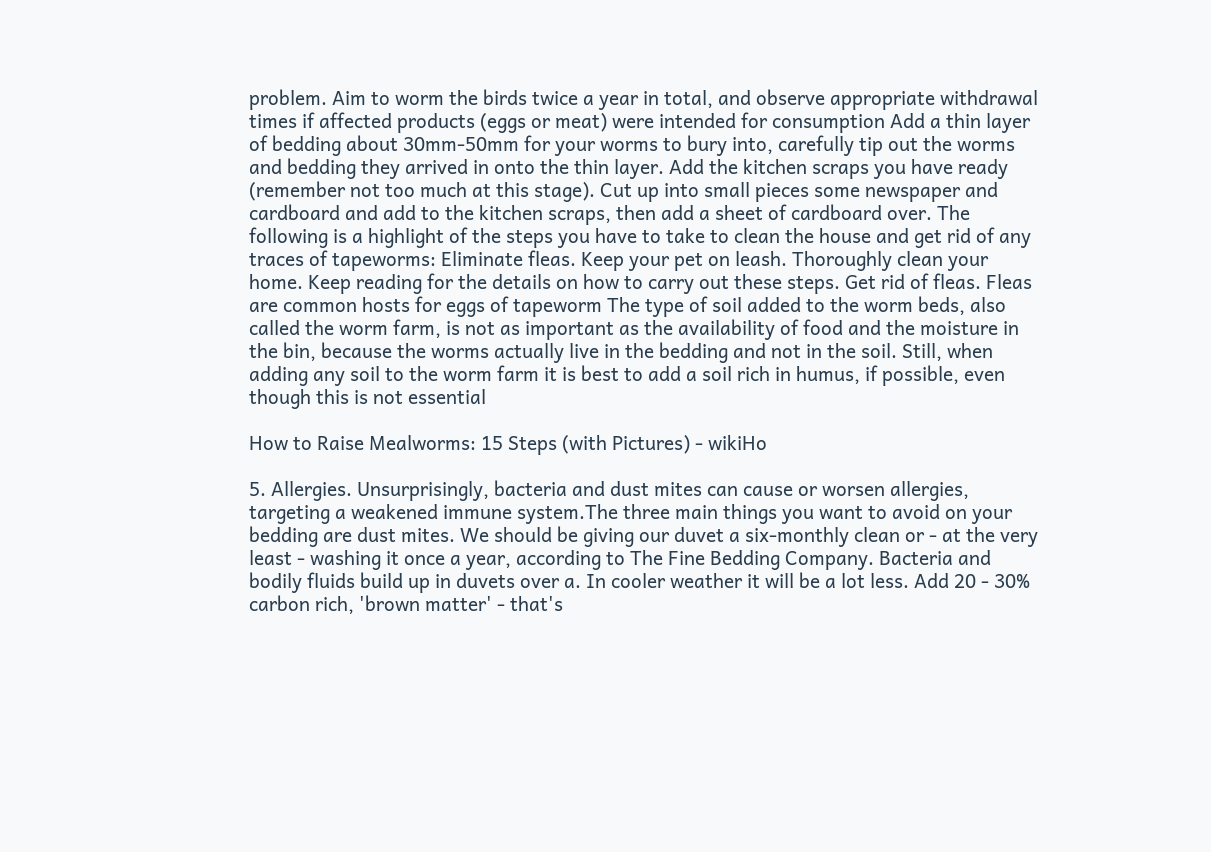problem. Aim to worm the birds twice a year in total, and observe appropriate withdrawal times if affected products (eggs or meat) were intended for consumption Add a thin layer of bedding about 30mm-50mm for your worms to bury into, carefully tip out the worms and bedding they arrived in onto the thin layer. Add the kitchen scraps you have ready (remember not too much at this stage). Cut up into small pieces some newspaper and cardboard and add to the kitchen scraps, then add a sheet of cardboard over. The following is a highlight of the steps you have to take to clean the house and get rid of any traces of tapeworms: Eliminate fleas. Keep your pet on leash. Thoroughly clean your home. Keep reading for the details on how to carry out these steps. Get rid of fleas. Fleas are common hosts for eggs of tapeworm The type of soil added to the worm beds, also called the worm farm, is not as important as the availability of food and the moisture in the bin, because the worms actually live in the bedding and not in the soil. Still, when adding any soil to the worm farm it is best to add a soil rich in humus, if possible, even though this is not essential

How to Raise Mealworms: 15 Steps (with Pictures) - wikiHo

5. Allergies. Unsurprisingly, bacteria and dust mites can cause or worsen allergies, targeting a weakened immune system.The three main things you want to avoid on your bedding are dust mites. We should be giving our duvet a six-monthly clean or - at the very least - washing it once a year, according to The Fine Bedding Company. Bacteria and bodily fluids build up in duvets over a. In cooler weather it will be a lot less. Add 20 - 30% carbon rich, 'brown matter' - that's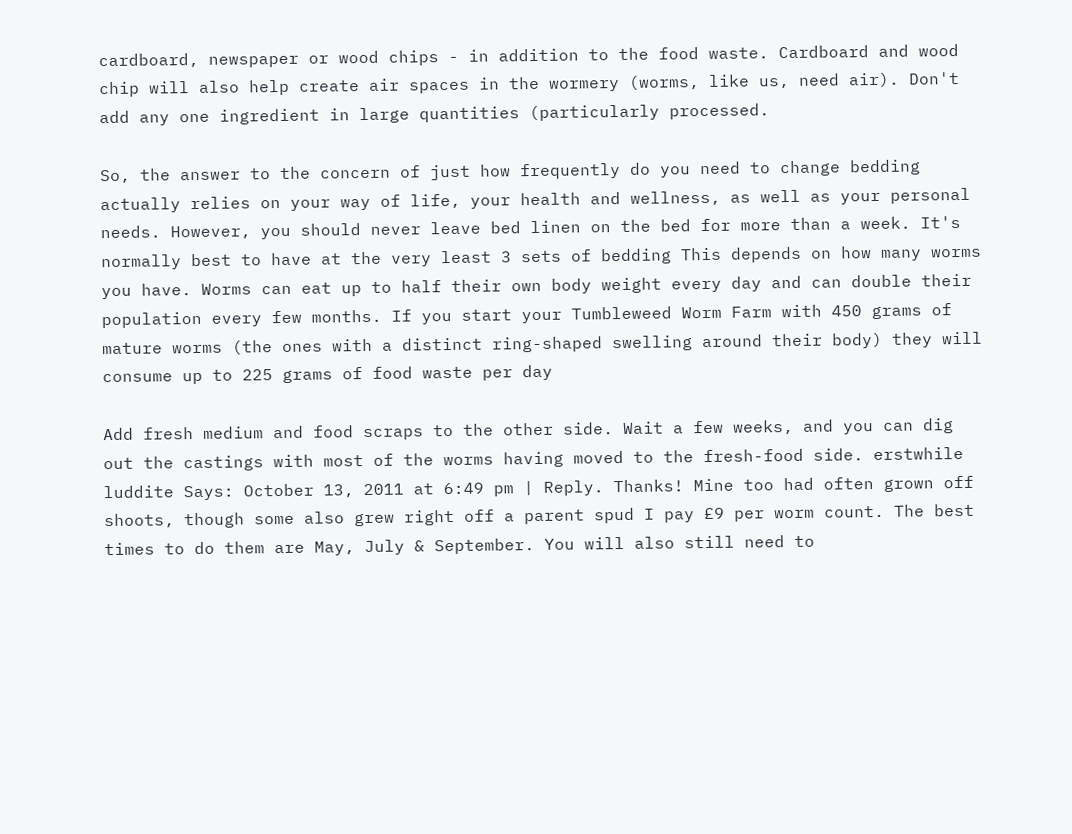cardboard, newspaper or wood chips - in addition to the food waste. Cardboard and wood chip will also help create air spaces in the wormery (worms, like us, need air). Don't add any one ingredient in large quantities (particularly processed.

So, the answer to the concern of just how frequently do you need to change bedding actually relies on your way of life, your health and wellness, as well as your personal needs. However, you should never leave bed linen on the bed for more than a week. It's normally best to have at the very least 3 sets of bedding This depends on how many worms you have. Worms can eat up to half their own body weight every day and can double their population every few months. If you start your Tumbleweed Worm Farm with 450 grams of mature worms (the ones with a distinct ring-shaped swelling around their body) they will consume up to 225 grams of food waste per day

Add fresh medium and food scraps to the other side. Wait a few weeks, and you can dig out the castings with most of the worms having moved to the fresh-food side. erstwhile luddite Says: October 13, 2011 at 6:49 pm | Reply. Thanks! Mine too had often grown off shoots, though some also grew right off a parent spud I pay £9 per worm count. The best times to do them are May, July & September. You will also still need to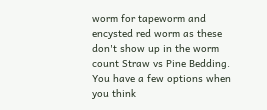worm for tapeworm and encysted red worm as these don't show up in the worm count Straw vs Pine Bedding. You have a few options when you think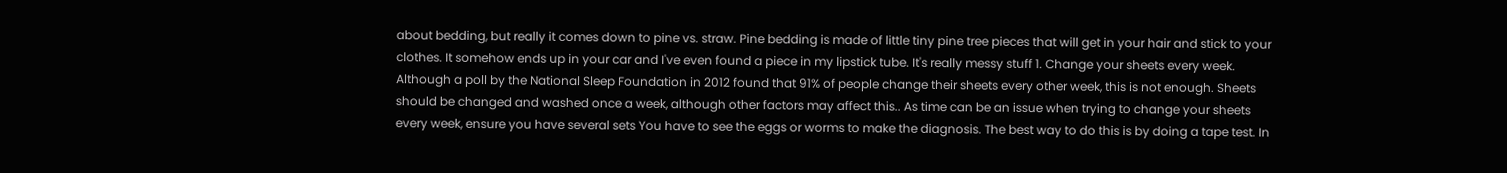about bedding, but really it comes down to pine vs. straw. Pine bedding is made of little tiny pine tree pieces that will get in your hair and stick to your clothes. It somehow ends up in your car and I've even found a piece in my lipstick tube. It's really messy stuff 1. Change your sheets every week. Although a poll by the National Sleep Foundation in 2012 found that 91% of people change their sheets every other week, this is not enough. Sheets should be changed and washed once a week, although other factors may affect this.. As time can be an issue when trying to change your sheets every week, ensure you have several sets You have to see the eggs or worms to make the diagnosis. The best way to do this is by doing a tape test. In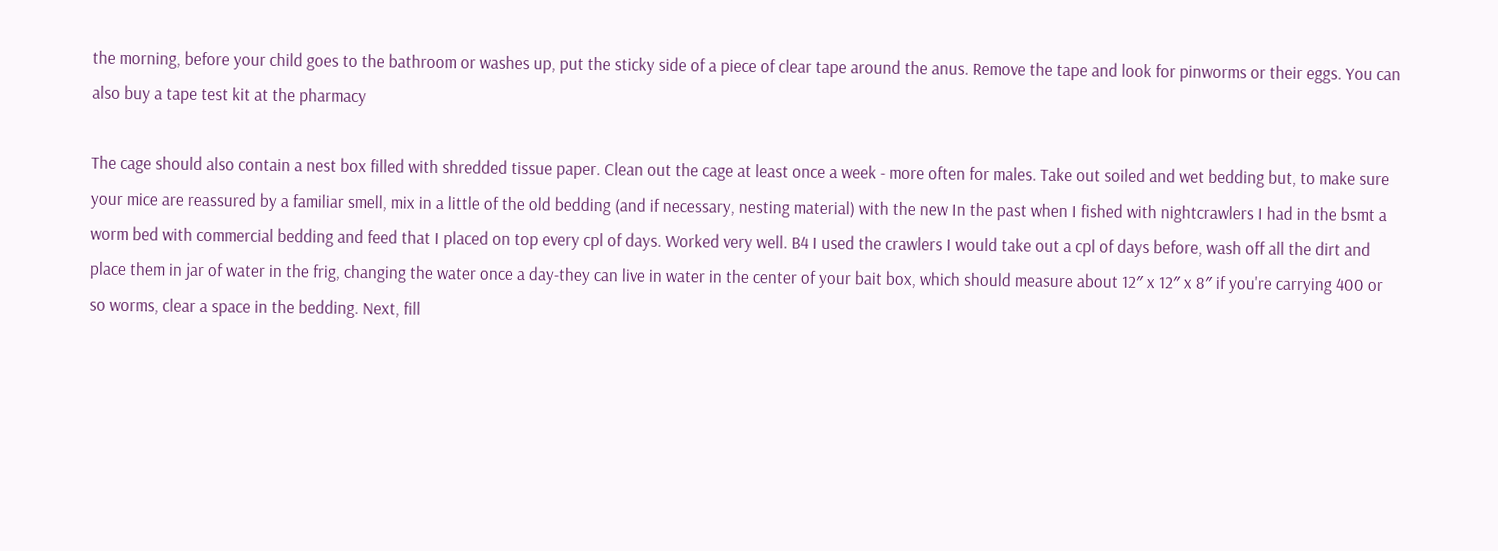the morning, before your child goes to the bathroom or washes up, put the sticky side of a piece of clear tape around the anus. Remove the tape and look for pinworms or their eggs. You can also buy a tape test kit at the pharmacy

The cage should also contain a nest box filled with shredded tissue paper. Clean out the cage at least once a week - more often for males. Take out soiled and wet bedding but, to make sure your mice are reassured by a familiar smell, mix in a little of the old bedding (and if necessary, nesting material) with the new In the past when I fished with nightcrawlers I had in the bsmt a worm bed with commercial bedding and feed that I placed on top every cpl of days. Worked very well. B4 I used the crawlers I would take out a cpl of days before, wash off all the dirt and place them in jar of water in the frig, changing the water once a day-they can live in water in the center of your bait box, which should measure about 12″ x 12″ x 8″ if you're carrying 400 or so worms, clear a space in the bedding. Next, fill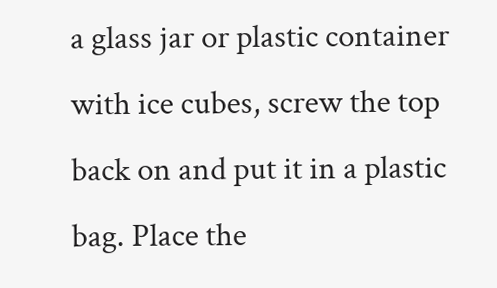a glass jar or plastic container with ice cubes, screw the top back on and put it in a plastic bag. Place the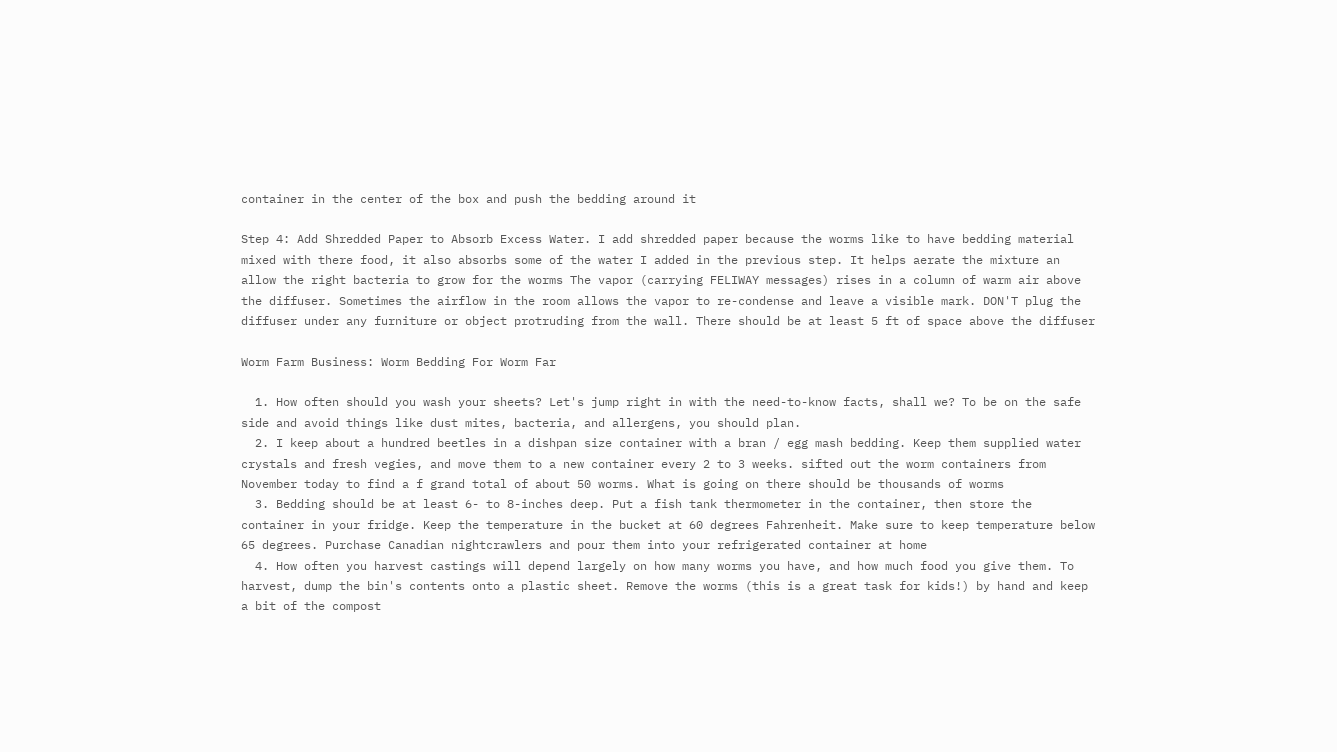container in the center of the box and push the bedding around it

Step 4: Add Shredded Paper to Absorb Excess Water. I add shredded paper because the worms like to have bedding material mixed with there food, it also absorbs some of the water I added in the previous step. It helps aerate the mixture an allow the right bacteria to grow for the worms The vapor (carrying FELIWAY messages) rises in a column of warm air above the diffuser. Sometimes the airflow in the room allows the vapor to re-condense and leave a visible mark. DON'T plug the diffuser under any furniture or object protruding from the wall. There should be at least 5 ft of space above the diffuser

Worm Farm Business: Worm Bedding For Worm Far

  1. How often should you wash your sheets? Let's jump right in with the need-to-know facts, shall we? To be on the safe side and avoid things like dust mites, bacteria, and allergens, you should plan.
  2. I keep about a hundred beetles in a dishpan size container with a bran / egg mash bedding. Keep them supplied water crystals and fresh vegies, and move them to a new container every 2 to 3 weeks. sifted out the worm containers from November today to find a f grand total of about 50 worms. What is going on there should be thousands of worms
  3. Bedding should be at least 6- to 8-inches deep. Put a fish tank thermometer in the container, then store the container in your fridge. Keep the temperature in the bucket at 60 degrees Fahrenheit. Make sure to keep temperature below 65 degrees. Purchase Canadian nightcrawlers and pour them into your refrigerated container at home
  4. How often you harvest castings will depend largely on how many worms you have, and how much food you give them. To harvest, dump the bin's contents onto a plastic sheet. Remove the worms (this is a great task for kids!) by hand and keep a bit of the compost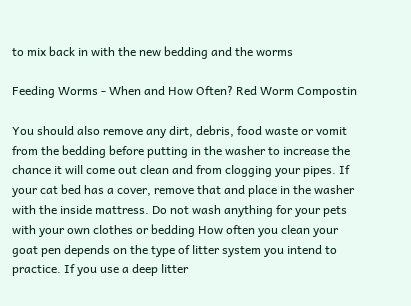to mix back in with the new bedding and the worms

Feeding Worms - When and How Often? Red Worm Compostin

You should also remove any dirt, debris, food waste or vomit from the bedding before putting in the washer to increase the chance it will come out clean and from clogging your pipes. If your cat bed has a cover, remove that and place in the washer with the inside mattress. Do not wash anything for your pets with your own clothes or bedding How often you clean your goat pen depends on the type of litter system you intend to practice. If you use a deep litter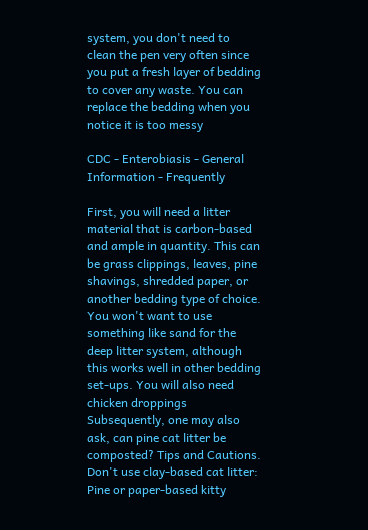system, you don't need to clean the pen very often since you put a fresh layer of bedding to cover any waste. You can replace the bedding when you notice it is too messy

CDC - Enterobiasis - General Information - Frequently

First, you will need a litter material that is carbon-based and ample in quantity. This can be grass clippings, leaves, pine shavings, shredded paper, or another bedding type of choice. You won't want to use something like sand for the deep litter system, although this works well in other bedding set-ups. You will also need chicken droppings Subsequently, one may also ask, can pine cat litter be composted? Tips and Cautions. Don't use clay-based cat litter: Pine or paper-based kitty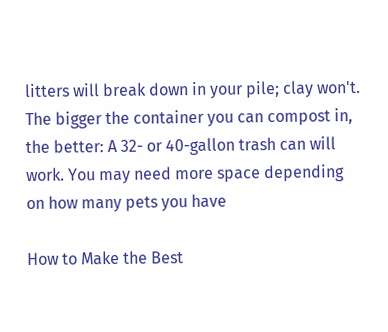litters will break down in your pile; clay won't. The bigger the container you can compost in, the better: A 32- or 40-gallon trash can will work. You may need more space depending on how many pets you have

How to Make the Best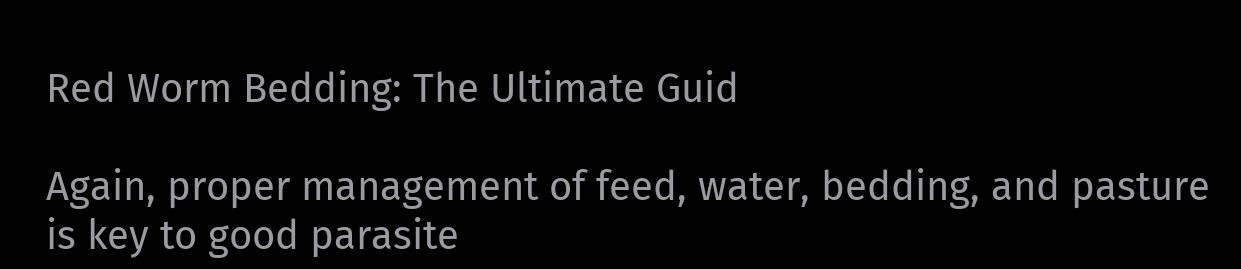Red Worm Bedding: The Ultimate Guid

Again, proper management of feed, water, bedding, and pasture is key to good parasite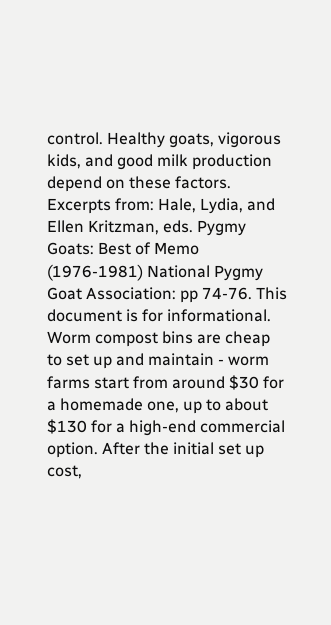control. Healthy goats, vigorous kids, and good milk production depend on these factors. Excerpts from: Hale, Lydia, and Ellen Kritzman, eds. Pygmy Goats: Best of Memo (1976-1981) National Pygmy Goat Association: pp 74-76. This document is for informational. Worm compost bins are cheap to set up and maintain - worm farms start from around $30 for a homemade one, up to about $130 for a high-end commercial option. After the initial set up cost,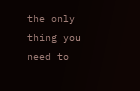the only thing you need to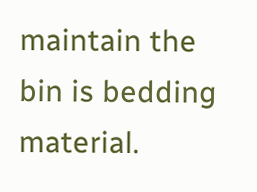maintain the bin is bedding material.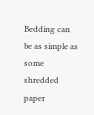Bedding can be as simple as some shredded paper